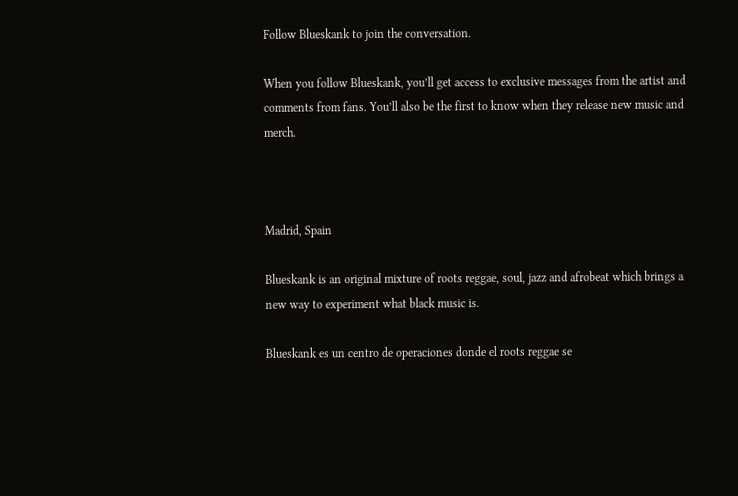Follow Blueskank to join the conversation.

When you follow Blueskank, you’ll get access to exclusive messages from the artist and comments from fans. You’ll also be the first to know when they release new music and merch.



Madrid, Spain

Blueskank is an original mixture of roots reggae, soul, jazz and afrobeat which brings a new way to experiment what black music is.

Blueskank es un centro de operaciones donde el roots reggae se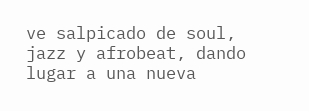ve salpicado de soul, jazz y afrobeat, dando lugar a una nueva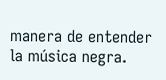manera de entender la música negra.